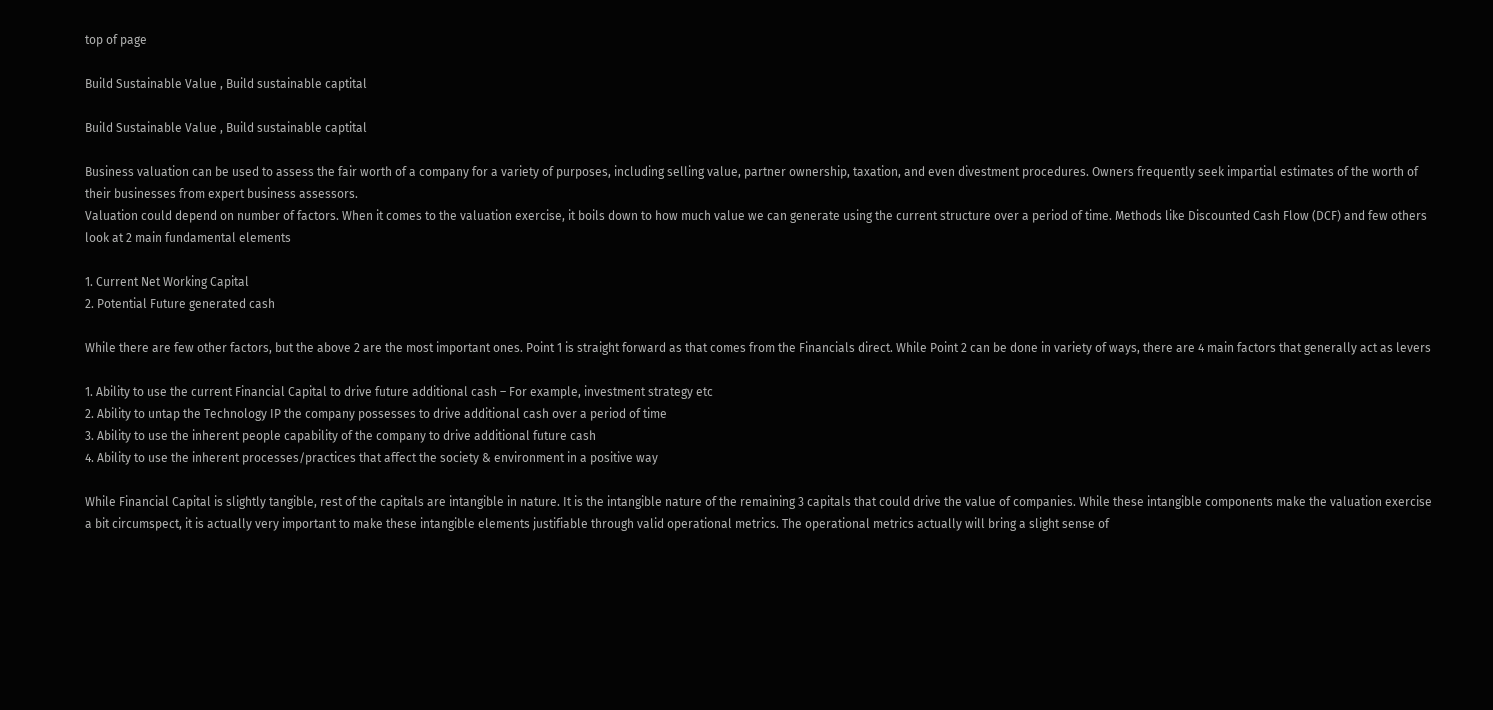top of page

Build Sustainable Value , Build sustainable captital

Build Sustainable Value , Build sustainable captital

Business valuation can be used to assess the fair worth of a company for a variety of purposes, including selling value, partner ownership, taxation, and even divestment procedures. Owners frequently seek impartial estimates of the worth of their businesses from expert business assessors.
Valuation could depend on number of factors. When it comes to the valuation exercise, it boils down to how much value we can generate using the current structure over a period of time. Methods like Discounted Cash Flow (DCF) and few others look at 2 main fundamental elements

1. Current Net Working Capital
2. Potential Future generated cash

While there are few other factors, but the above 2 are the most important ones. Point 1 is straight forward as that comes from the Financials direct. While Point 2 can be done in variety of ways, there are 4 main factors that generally act as levers

1. Ability to use the current Financial Capital to drive future additional cash – For example, investment strategy etc
2. Ability to untap the Technology IP the company possesses to drive additional cash over a period of time
3. Ability to use the inherent people capability of the company to drive additional future cash
4. Ability to use the inherent processes/practices that affect the society & environment in a positive way

While Financial Capital is slightly tangible, rest of the capitals are intangible in nature. It is the intangible nature of the remaining 3 capitals that could drive the value of companies. While these intangible components make the valuation exercise a bit circumspect, it is actually very important to make these intangible elements justifiable through valid operational metrics. The operational metrics actually will bring a slight sense of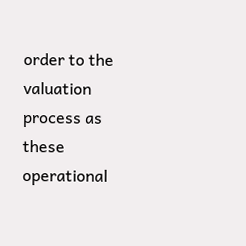order to the valuation process as these operational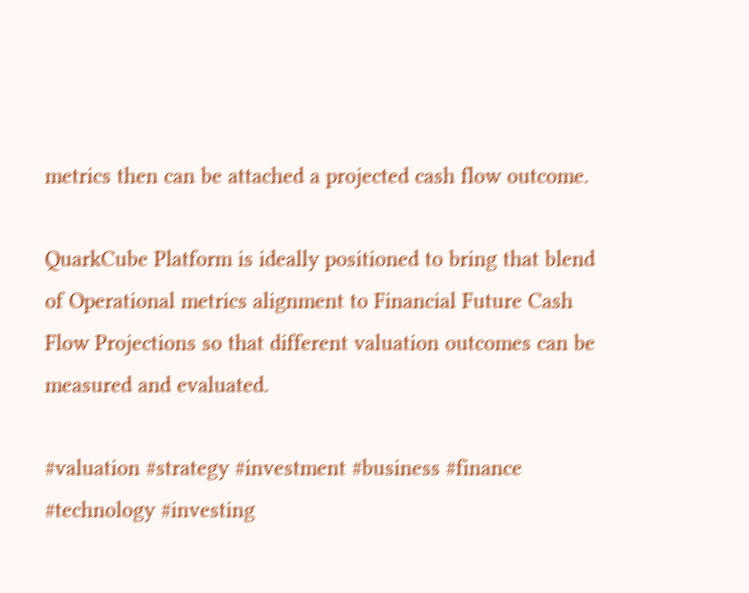metrics then can be attached a projected cash flow outcome.

QuarkCube Platform is ideally positioned to bring that blend of Operational metrics alignment to Financial Future Cash Flow Projections so that different valuation outcomes can be measured and evaluated.

#valuation #strategy #investment #business #finance #technology #investing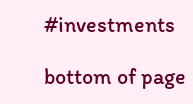#investments

bottom of page